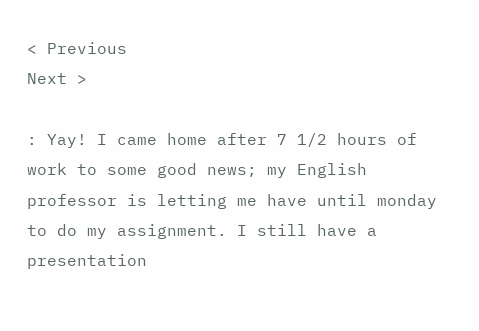< Previous
Next >

: Yay! I came home after 7 1/2 hours of work to some good news; my English professor is letting me have until monday to do my assignment. I still have a presentation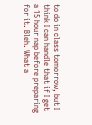to do in class tomorrow, but I think I can handle that if I get a 15 hour nap before preparing for it. Bleh. What a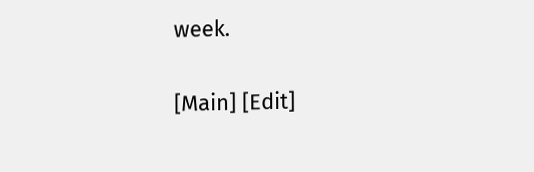week.

[Main] [Edit]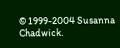© 1999-2004 Susanna Chadwick.